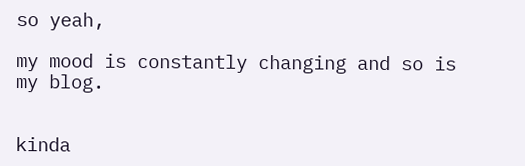so yeah,

my mood is constantly changing and so is my blog.


kinda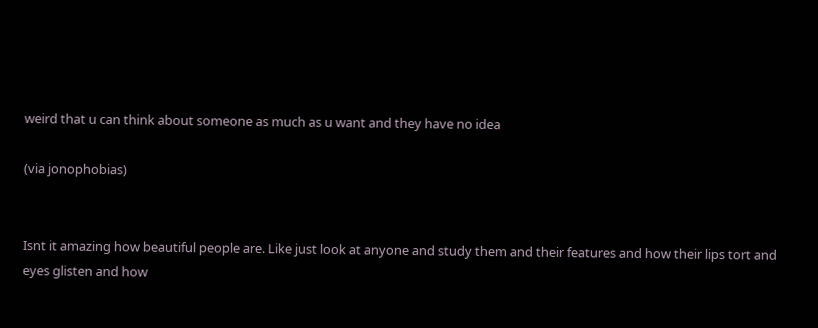weird that u can think about someone as much as u want and they have no idea

(via jonophobias)


Isnt it amazing how beautiful people are. Like just look at anyone and study them and their features and how their lips tort and eyes glisten and how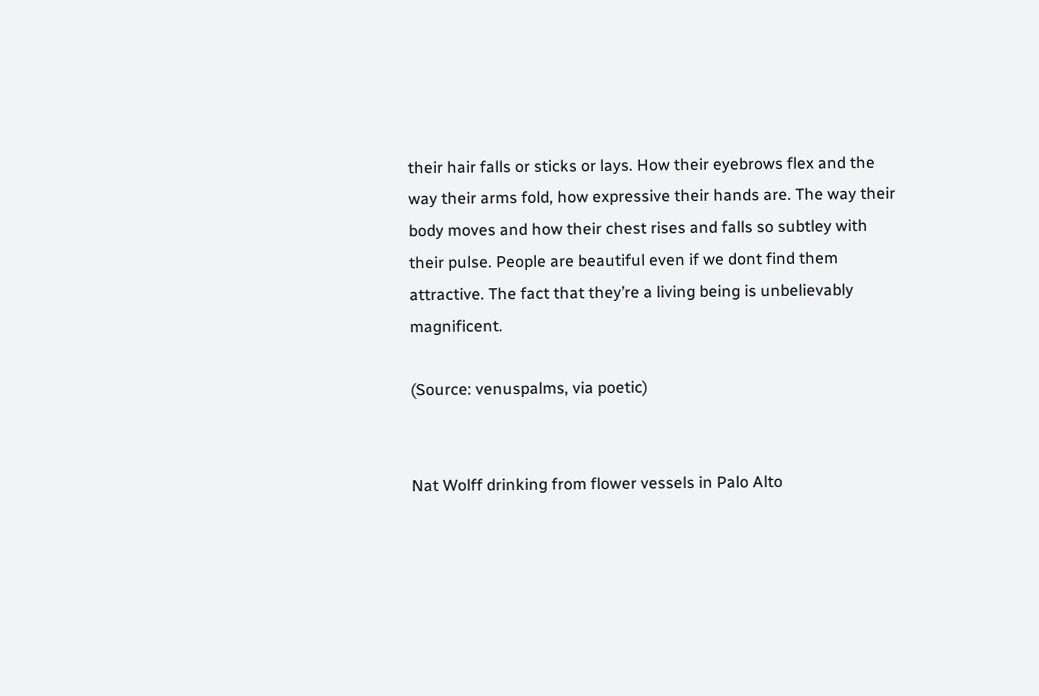their hair falls or sticks or lays. How their eyebrows flex and the way their arms fold, how expressive their hands are. The way their body moves and how their chest rises and falls so subtley with their pulse. People are beautiful even if we dont find them attractive. The fact that they’re a living being is unbelievably magnificent.

(Source: venuspalms, via poetic)


Nat Wolff drinking from flower vessels in Palo Alto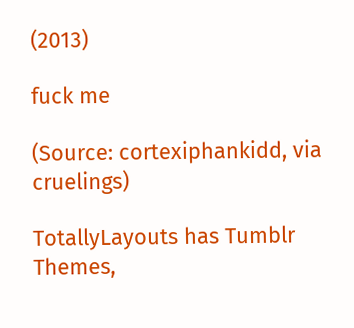(2013)

fuck me

(Source: cortexiphankidd, via cruelings)

TotallyLayouts has Tumblr Themes,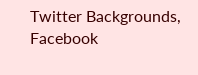Twitter Backgrounds, Facebook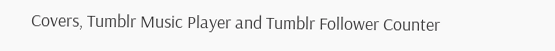Covers, Tumblr Music Player and Tumblr Follower Counter